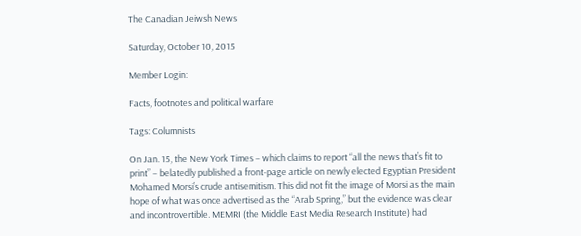The Canadian Jeiwsh News

Saturday, October 10, 2015

Member Login:

Facts, footnotes and political warfare

Tags: Columnists

On Jan. 15, the New York Times – which claims to report “all the news that’s fit to print” – belatedly published a front-page article on newly elected Egyptian President Mohamed Morsi’s crude antisemitism. This did not fit the image of Morsi as the main hope of what was once advertised as the “Arab Spring,” but the evidence was clear and incontrovertible. MEMRI (the Middle East Media Research Institute) had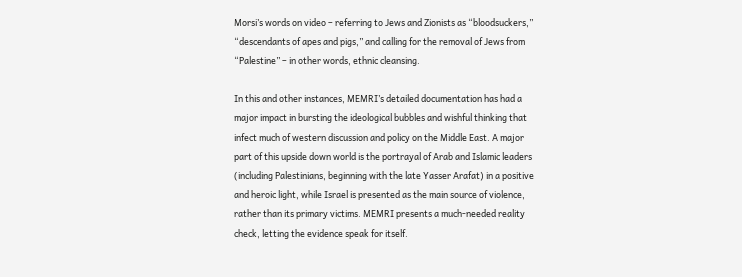Morsi’s words on video – referring to Jews and Zionists as “bloodsuckers,” “descendants of apes and pigs,” and calling for the removal of Jews from “Palestine” – in other words, ethnic cleansing.

In this and other instances, MEMRI’s detailed documentation has had a major impact in bursting the ideological bubbles and wishful thinking that infect much of western discussion and policy on the Middle East. A major part of this upside down world is the portrayal of Arab and Islamic leaders (including Palestinians, beginning with the late Yasser Arafat) in a positive and heroic light, while Israel is presented as the main source of violence, rather than its primary victims. MEMRI presents a much-needed reality check, letting the evidence speak for itself.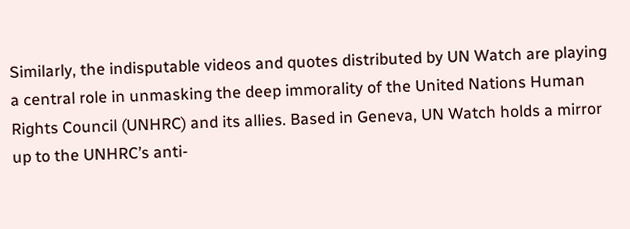Similarly, the indisputable videos and quotes distributed by UN Watch are playing a central role in unmasking the deep immorality of the United Nations Human Rights Council (UNHRC) and its allies. Based in Geneva, UN Watch holds a mirror up to the UNHRC’s anti-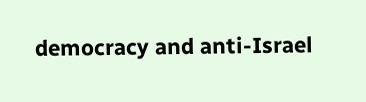democracy and anti-Israel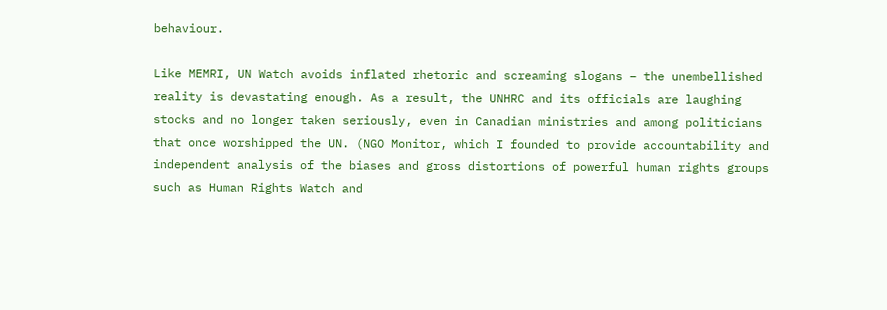behaviour.

Like MEMRI, UN Watch avoids inflated rhetoric and screaming slogans – the unembellished reality is devastating enough. As a result, the UNHRC and its officials are laughing stocks and no longer taken seriously, even in Canadian ministries and among politicians that once worshipped the UN. (NGO Monitor, which I founded to provide accountability and independent analysis of the biases and gross distortions of powerful human rights groups such as Human Rights Watch and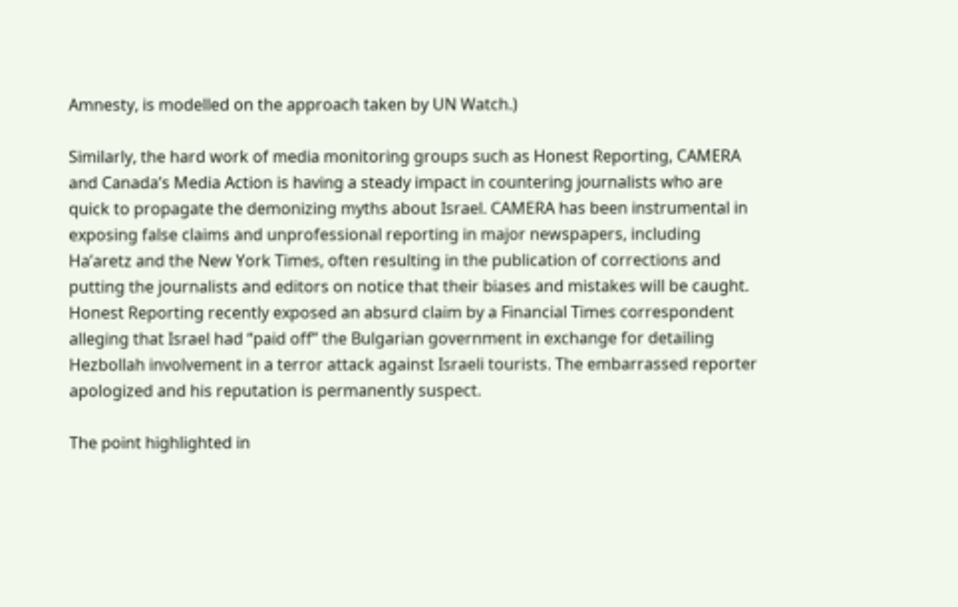Amnesty, is modelled on the approach taken by UN Watch.)

Similarly, the hard work of media monitoring groups such as Honest Reporting, CAMERA and Canada’s Media Action is having a steady impact in countering journalists who are quick to propagate the demonizing myths about Israel. CAMERA has been instrumental in exposing false claims and unprofessional reporting in major newspapers, including Ha’aretz and the New York Times, often resulting in the publication of corrections and putting the journalists and editors on notice that their biases and mistakes will be caught. Honest Reporting recently exposed an absurd claim by a Financial Times correspondent alleging that Israel had “paid off” the Bulgarian government in exchange for detailing Hezbollah involvement in a terror attack against Israeli tourists. The embarrassed reporter apologized and his reputation is permanently suspect.

The point highlighted in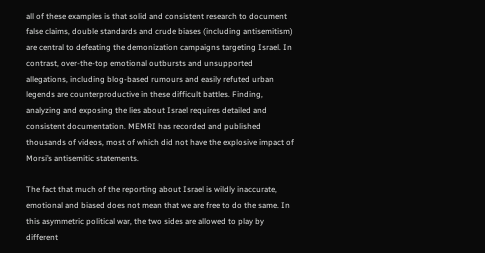all of these examples is that solid and consistent research to document false claims, double standards and crude biases (including antisemitism) are central to defeating the demonization campaigns targeting Israel. In contrast, over-the-top emotional outbursts and unsupported allegations, including blog-based rumours and easily refuted urban legends are counterproductive in these difficult battles. Finding, analyzing and exposing the lies about Israel requires detailed and consistent documentation. MEMRI has recorded and published thousands of videos, most of which did not have the explosive impact of Morsi’s antisemitic statements.

The fact that much of the reporting about Israel is wildly inaccurate, emotional and biased does not mean that we are free to do the same. In this asymmetric political war, the two sides are allowed to play by different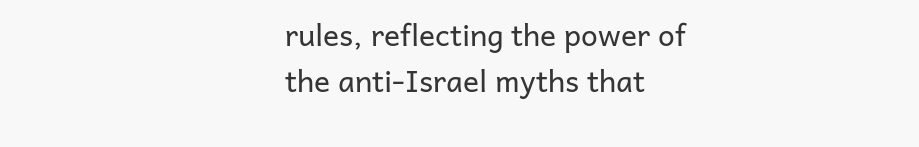rules, reflecting the power of the anti-Israel myths that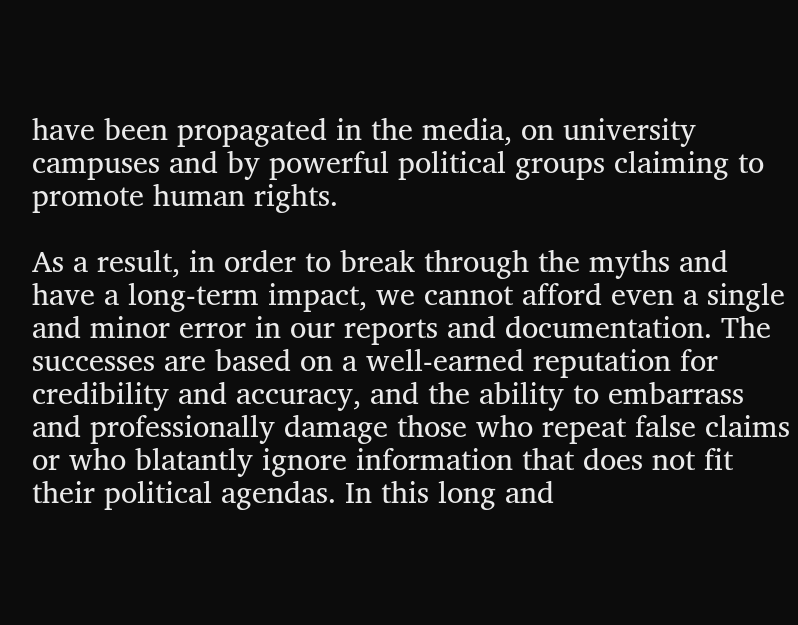have been propagated in the media, on university campuses and by powerful political groups claiming to promote human rights.

As a result, in order to break through the myths and have a long-term impact, we cannot afford even a single and minor error in our reports and documentation. The successes are based on a well-earned reputation for credibility and accuracy, and the ability to embarrass and professionally damage those who repeat false claims or who blatantly ignore information that does not fit their political agendas. In this long and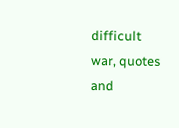difficult war, quotes and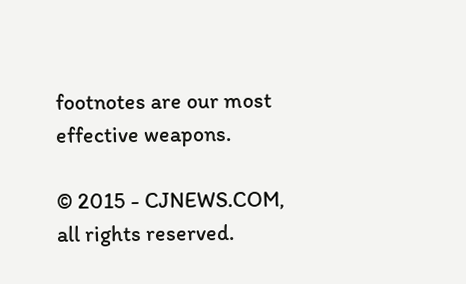footnotes are our most effective weapons.

© 2015 - CJNEWS.COM, all rights reserved.